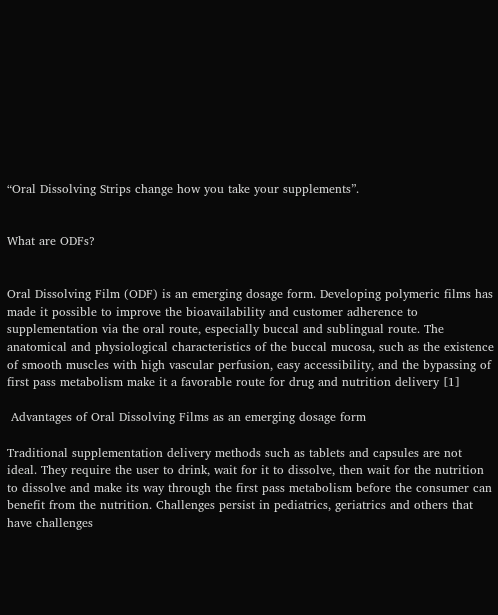“Oral Dissolving Strips change how you take your supplements”.


What are ODFs?


Oral Dissolving Film (ODF) is an emerging dosage form. Developing polymeric films has made it possible to improve the bioavailability and customer adherence to supplementation via the oral route, especially buccal and sublingual route. The anatomical and physiological characteristics of the buccal mucosa, such as the existence of smooth muscles with high vascular perfusion, easy accessibility, and the bypassing of first pass metabolism make it a favorable route for drug and nutrition delivery [1]

 Advantages of Oral Dissolving Films as an emerging dosage form

Traditional supplementation delivery methods such as tablets and capsules are not ideal. They require the user to drink, wait for it to dissolve, then wait for the nutrition to dissolve and make its way through the first pass metabolism before the consumer can benefit from the nutrition. Challenges persist in pediatrics, geriatrics and others that have challenges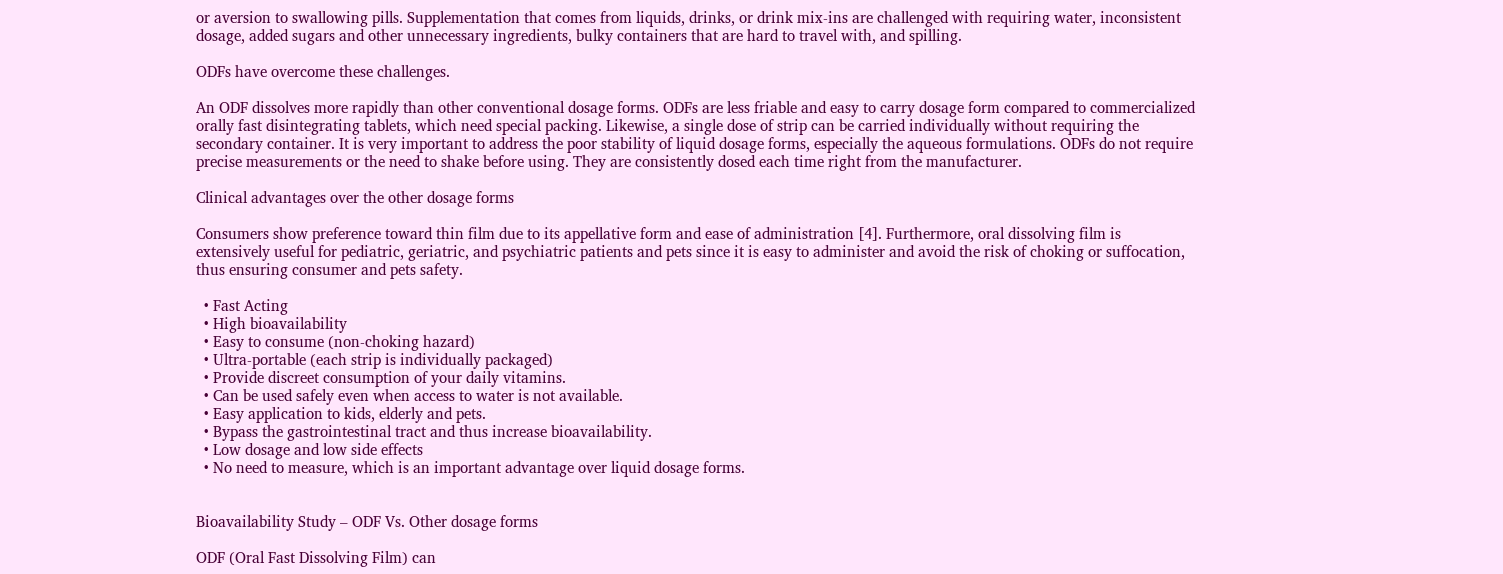or aversion to swallowing pills. Supplementation that comes from liquids, drinks, or drink mix-ins are challenged with requiring water, inconsistent dosage, added sugars and other unnecessary ingredients, bulky containers that are hard to travel with, and spilling.

ODFs have overcome these challenges.

An ODF dissolves more rapidly than other conventional dosage forms. ODFs are less friable and easy to carry dosage form compared to commercialized orally fast disintegrating tablets, which need special packing. Likewise, a single dose of strip can be carried individually without requiring the secondary container. It is very important to address the poor stability of liquid dosage forms, especially the aqueous formulations. ODFs do not require precise measurements or the need to shake before using. They are consistently dosed each time right from the manufacturer.

Clinical advantages over the other dosage forms

Consumers show preference toward thin film due to its appellative form and ease of administration [4]. Furthermore, oral dissolving film is extensively useful for pediatric, geriatric, and psychiatric patients and pets since it is easy to administer and avoid the risk of choking or suffocation, thus ensuring consumer and pets safety.

  • Fast Acting
  • High bioavailability
  • Easy to consume (non-choking hazard)
  • Ultra-portable (each strip is individually packaged)
  • Provide discreet consumption of your daily vitamins.
  • Can be used safely even when access to water is not available.
  • Easy application to kids, elderly and pets.
  • Bypass the gastrointestinal tract and thus increase bioavailability.
  • Low dosage and low side effects
  • No need to measure, which is an important advantage over liquid dosage forms.


Bioavailability Study – ODF Vs. Other dosage forms

ODF (Oral Fast Dissolving Film) can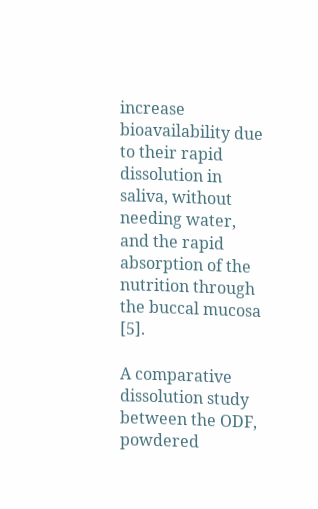increase bioavailability due to their rapid dissolution in saliva, without needing water, and the rapid absorption of the nutrition through the buccal mucosa [5].

A comparative dissolution study between the ODF, powdered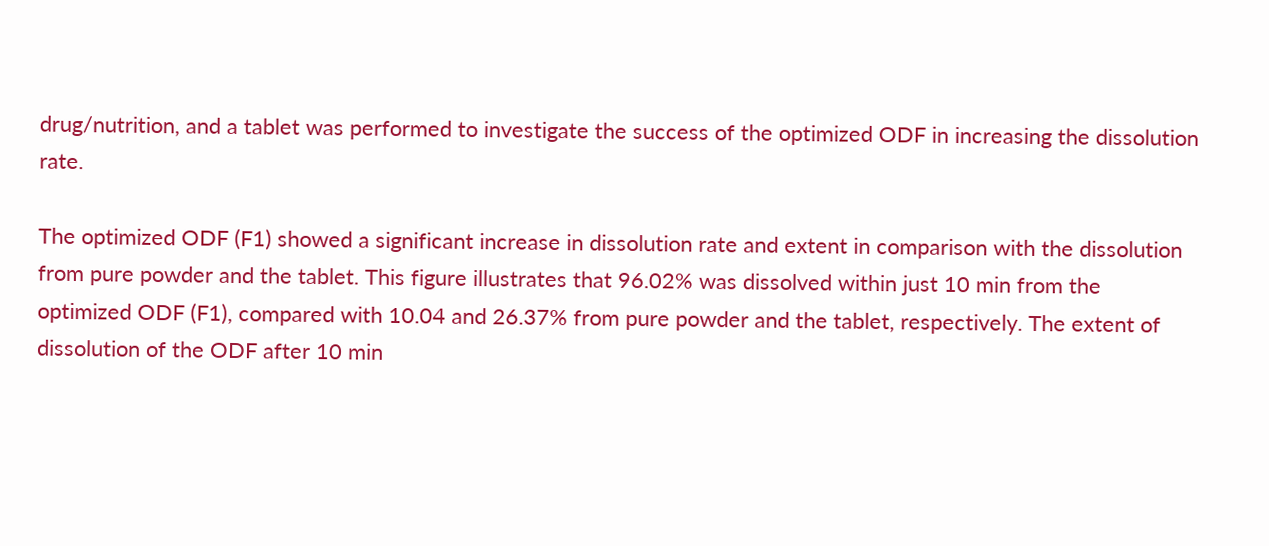drug/nutrition, and a tablet was performed to investigate the success of the optimized ODF in increasing the dissolution rate.

The optimized ODF (F1) showed a significant increase in dissolution rate and extent in comparison with the dissolution from pure powder and the tablet. This figure illustrates that 96.02% was dissolved within just 10 min from the optimized ODF (F1), compared with 10.04 and 26.37% from pure powder and the tablet, respectively. The extent of dissolution of the ODF after 10 min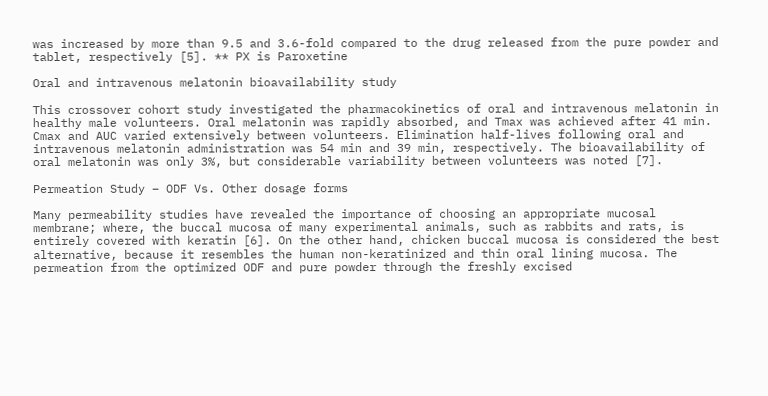was increased by more than 9.5 and 3.6-fold compared to the drug released from the pure powder and tablet, respectively [5]. ** PX is Paroxetine

Oral and intravenous melatonin bioavailability study

This crossover cohort study investigated the pharmacokinetics of oral and intravenous melatonin in healthy male volunteers. Oral melatonin was rapidly absorbed, and Tmax was achieved after 41 min. Cmax and AUC varied extensively between volunteers. Elimination half-lives following oral and intravenous melatonin administration was 54 min and 39 min, respectively. The bioavailability of oral melatonin was only 3%, but considerable variability between volunteers was noted [7].

Permeation Study – ODF Vs. Other dosage forms

Many permeability studies have revealed the importance of choosing an appropriate mucosal membrane; where, the buccal mucosa of many experimental animals, such as rabbits and rats, is entirely covered with keratin [6]. On the other hand, chicken buccal mucosa is considered the best alternative, because it resembles the human non-keratinized and thin oral lining mucosa. The permeation from the optimized ODF and pure powder through the freshly excised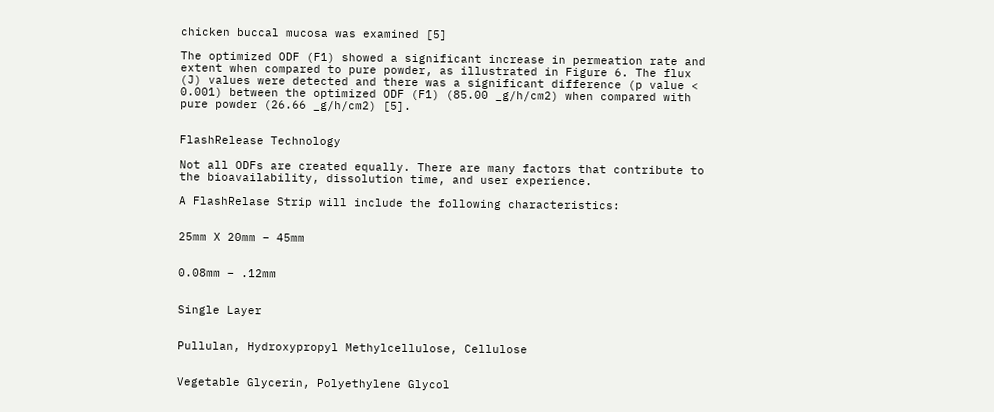chicken buccal mucosa was examined [5]

The optimized ODF (F1) showed a significant increase in permeation rate and extent when compared to pure powder, as illustrated in Figure 6. The flux (J) values were detected and there was a significant difference (p value < 0.001) between the optimized ODF (F1) (85.00 _g/h/cm2) when compared with pure powder (26.66 _g/h/cm2) [5].


FlashRelease Technology

Not all ODFs are created equally. There are many factors that contribute to the bioavailability, dissolution time, and user experience.

A FlashRelase Strip will include the following characteristics:


25mm X 20mm – 45mm


0.08mm – .12mm


Single Layer


Pullulan, Hydroxypropyl Methylcellulose, Cellulose


Vegetable Glycerin, Polyethylene Glycol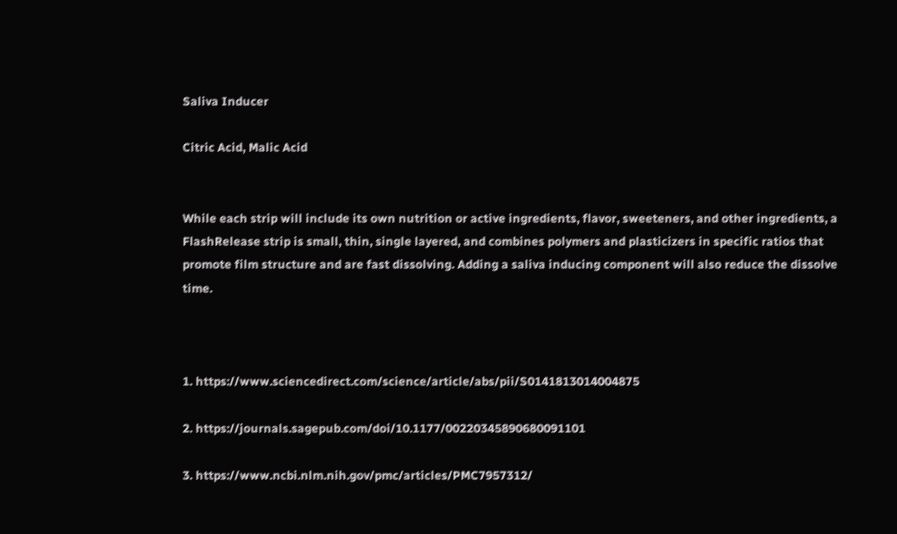Saliva Inducer

Citric Acid, Malic Acid


While each strip will include its own nutrition or active ingredients, flavor, sweeteners, and other ingredients, a FlashRelease strip is small, thin, single layered, and combines polymers and plasticizers in specific ratios that promote film structure and are fast dissolving. Adding a saliva inducing component will also reduce the dissolve time.



1. https://www.sciencedirect.com/science/article/abs/pii/S0141813014004875

2. https://journals.sagepub.com/doi/10.1177/00220345890680091101

3. https://www.ncbi.nlm.nih.gov/pmc/articles/PMC7957312/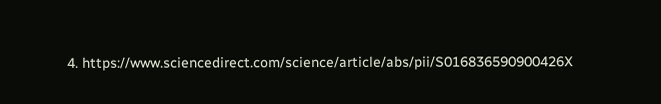4. https://www.sciencedirect.com/science/article/abs/pii/S016836590900426X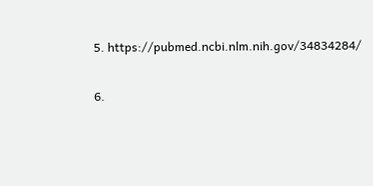5. https://pubmed.ncbi.nlm.nih.gov/34834284/

6.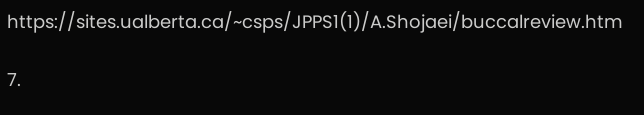https://sites.ualberta.ca/~csps/JPPS1(1)/A.Shojaei/buccalreview.htm

7.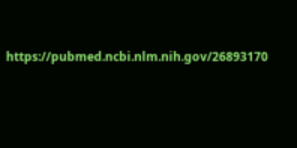https://pubmed.ncbi.nlm.nih.gov/26893170